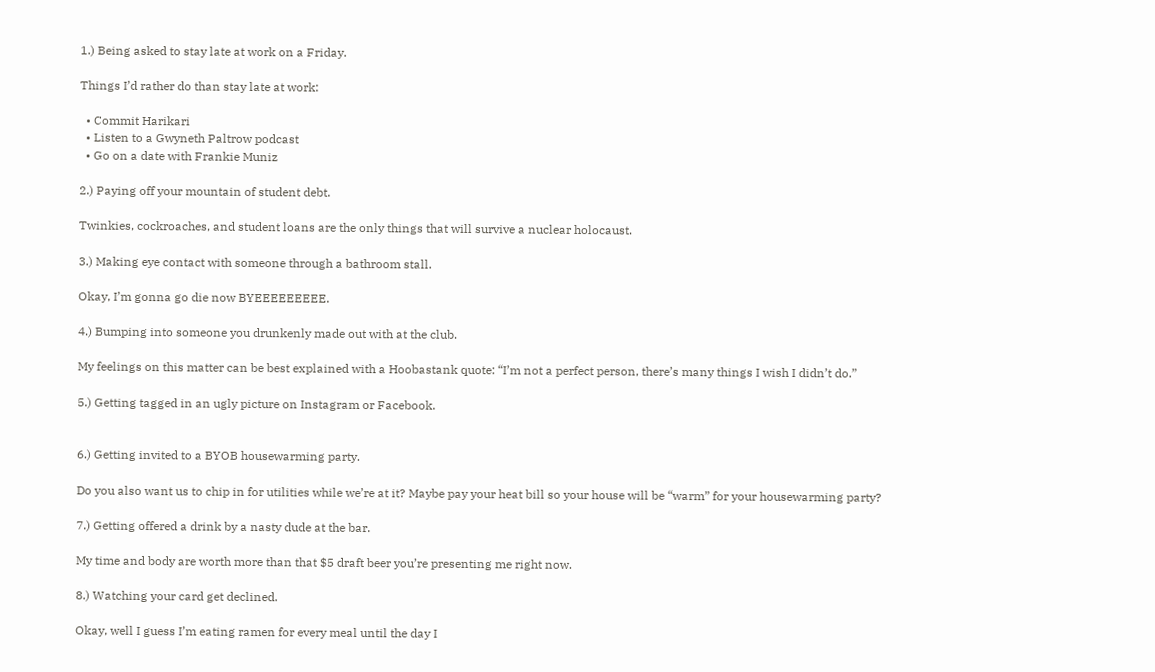1.) Being asked to stay late at work on a Friday.

Things I’d rather do than stay late at work:

  • Commit Harikari
  • Listen to a Gwyneth Paltrow podcast
  • Go on a date with Frankie Muniz

2.) Paying off your mountain of student debt.

Twinkies, cockroaches, and student loans are the only things that will survive a nuclear holocaust.

3.) Making eye contact with someone through a bathroom stall.

Okay, I’m gonna go die now BYEEEEEEEEE.

4.) Bumping into someone you drunkenly made out with at the club.

My feelings on this matter can be best explained with a Hoobastank quote: “I’m not a perfect person, there’s many things I wish I didn’t do.”

5.) Getting tagged in an ugly picture on Instagram or Facebook.


6.) Getting invited to a BYOB housewarming party.

Do you also want us to chip in for utilities while we’re at it? Maybe pay your heat bill so your house will be “warm” for your housewarming party?

7.) Getting offered a drink by a nasty dude at the bar.

My time and body are worth more than that $5 draft beer you’re presenting me right now.

8.) Watching your card get declined.

Okay, well I guess I’m eating ramen for every meal until the day I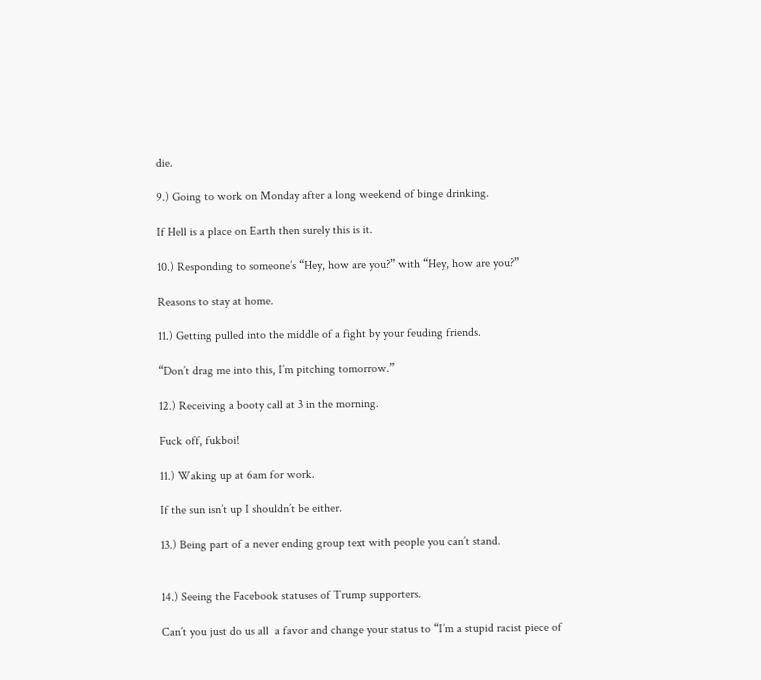die.

9.) Going to work on Monday after a long weekend of binge drinking.

If Hell is a place on Earth then surely this is it.

10.) Responding to someone’s “Hey, how are you?” with “Hey, how are you?”

Reasons to stay at home.

11.) Getting pulled into the middle of a fight by your feuding friends.

“Don’t drag me into this, I’m pitching tomorrow.”

12.) Receiving a booty call at 3 in the morning.

Fuck off, fukboi!

11.) Waking up at 6am for work.

If the sun isn’t up I shouldn’t be either.

13.) Being part of a never ending group text with people you can’t stand.


14.) Seeing the Facebook statuses of Trump supporters.

Can’t you just do us all  a favor and change your status to “I’m a stupid racist piece of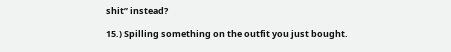shit” instead?

15.) Spilling something on the outfit you just bought.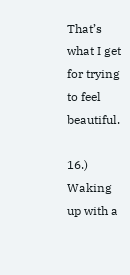That’s what I get for trying to feel beautiful.

16.) Waking up with a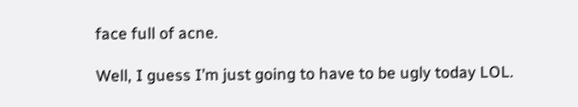face full of acne.

Well, I guess I’m just going to have to be ugly today LOL.